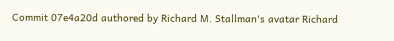Commit 07e4a20d authored by Richard M. Stallman's avatar Richard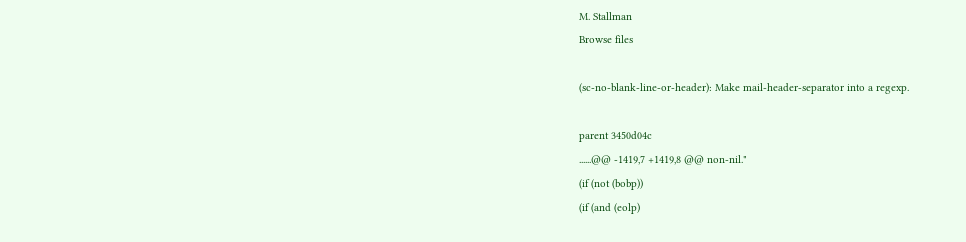M. Stallman
Browse files

(sc-no-blank-line-or-header): Make mail-header-separator into a regexp.

parent 3450d04c
......@@ -1419,7 +1419,8 @@ non-nil."
(if (not (bobp))
(if (and (eolp)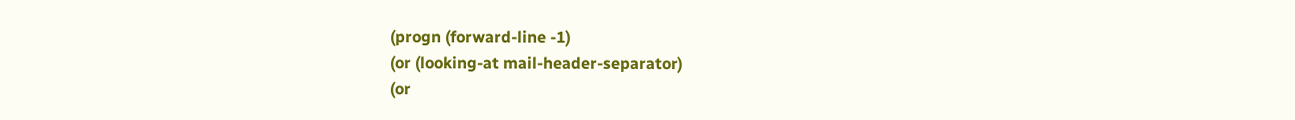(progn (forward-line -1)
(or (looking-at mail-header-separator)
(or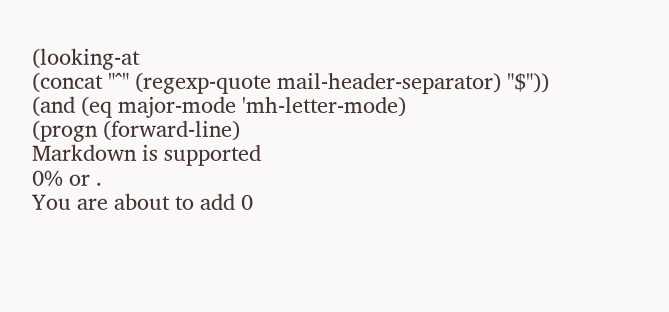(looking-at
(concat "^" (regexp-quote mail-header-separator) "$"))
(and (eq major-mode 'mh-letter-mode)
(progn (forward-line)
Markdown is supported
0% or .
You are about to add 0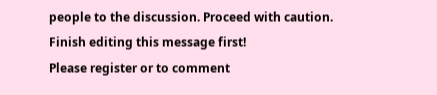people to the discussion. Proceed with caution.
Finish editing this message first!
Please register or to comment